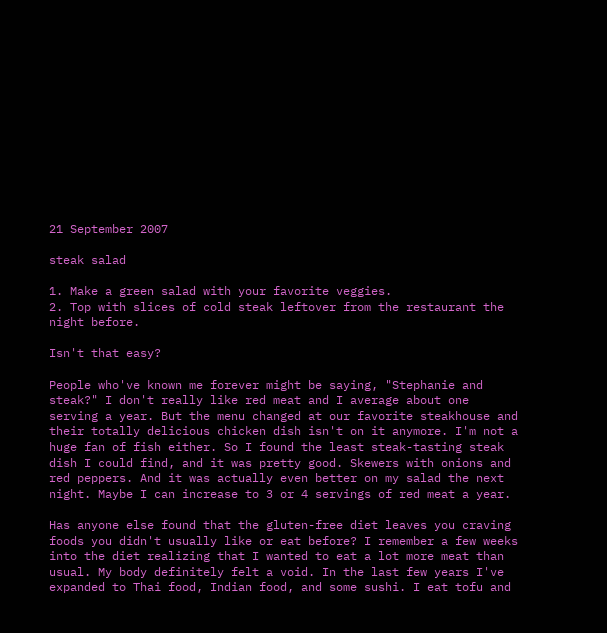21 September 2007

steak salad

1. Make a green salad with your favorite veggies.
2. Top with slices of cold steak leftover from the restaurant the night before.

Isn't that easy?

People who've known me forever might be saying, "Stephanie and steak?" I don't really like red meat and I average about one serving a year. But the menu changed at our favorite steakhouse and their totally delicious chicken dish isn't on it anymore. I'm not a huge fan of fish either. So I found the least steak-tasting steak dish I could find, and it was pretty good. Skewers with onions and red peppers. And it was actually even better on my salad the next night. Maybe I can increase to 3 or 4 servings of red meat a year.

Has anyone else found that the gluten-free diet leaves you craving foods you didn't usually like or eat before? I remember a few weeks into the diet realizing that I wanted to eat a lot more meat than usual. My body definitely felt a void. In the last few years I've expanded to Thai food, Indian food, and some sushi. I eat tofu and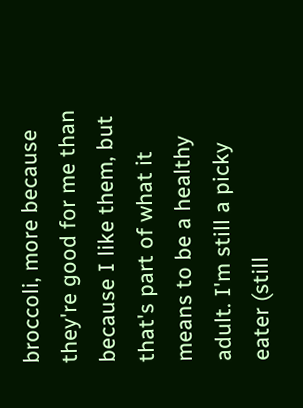broccoli, more because they're good for me than because I like them, but that's part of what it means to be a healthy adult. I'm still a picky eater (still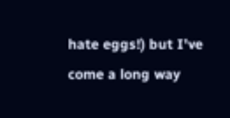hate eggs!) but I've come a long way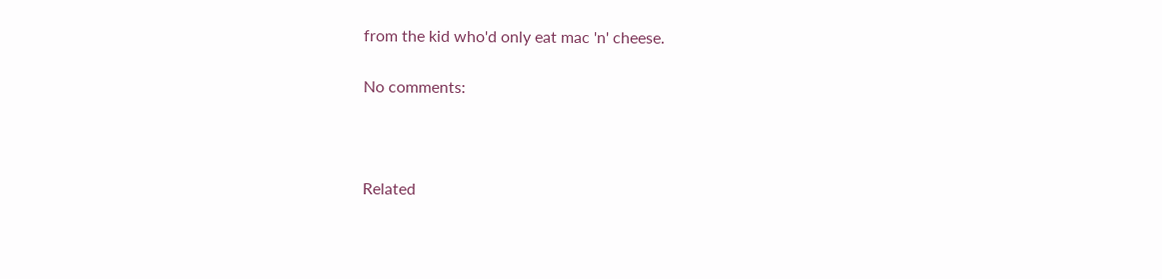from the kid who'd only eat mac 'n' cheese.

No comments:



Related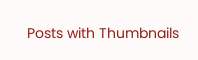Posts with Thumbnails